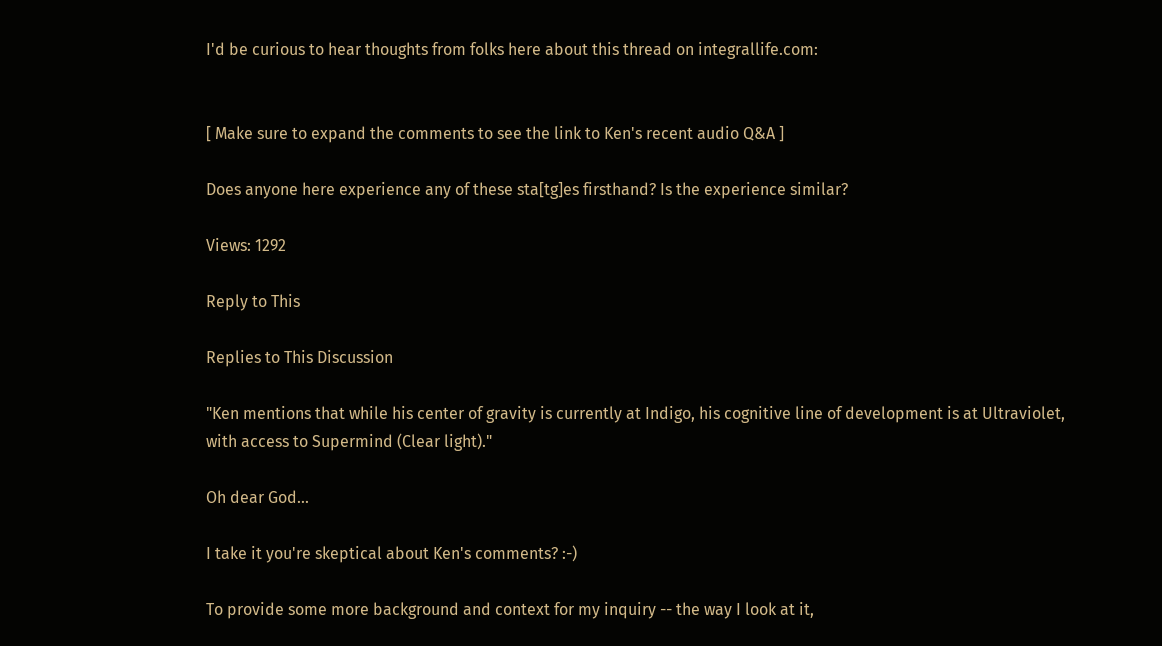I'd be curious to hear thoughts from folks here about this thread on integrallife.com:


[ Make sure to expand the comments to see the link to Ken's recent audio Q&A ]

Does anyone here experience any of these sta[tg]es firsthand? Is the experience similar?

Views: 1292

Reply to This

Replies to This Discussion

"Ken mentions that while his center of gravity is currently at Indigo, his cognitive line of development is at Ultraviolet, with access to Supermind (Clear light)."

Oh dear God...

I take it you're skeptical about Ken's comments? :-)

To provide some more background and context for my inquiry -- the way I look at it,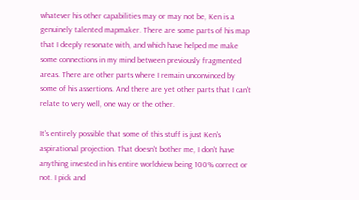whatever his other capabilities may or may not be, Ken is a genuinely talented mapmaker. There are some parts of his map that I deeply resonate with, and which have helped me make some connections in my mind between previously fragmented areas. There are other parts where I remain unconvinced by some of his assertions. And there are yet other parts that I can't relate to very well, one way or the other.

It's entirely possible that some of this stuff is just Ken's aspirational projection. That doesn't bother me, I don't have anything invested in his entire worldview being 100% correct or not. I pick and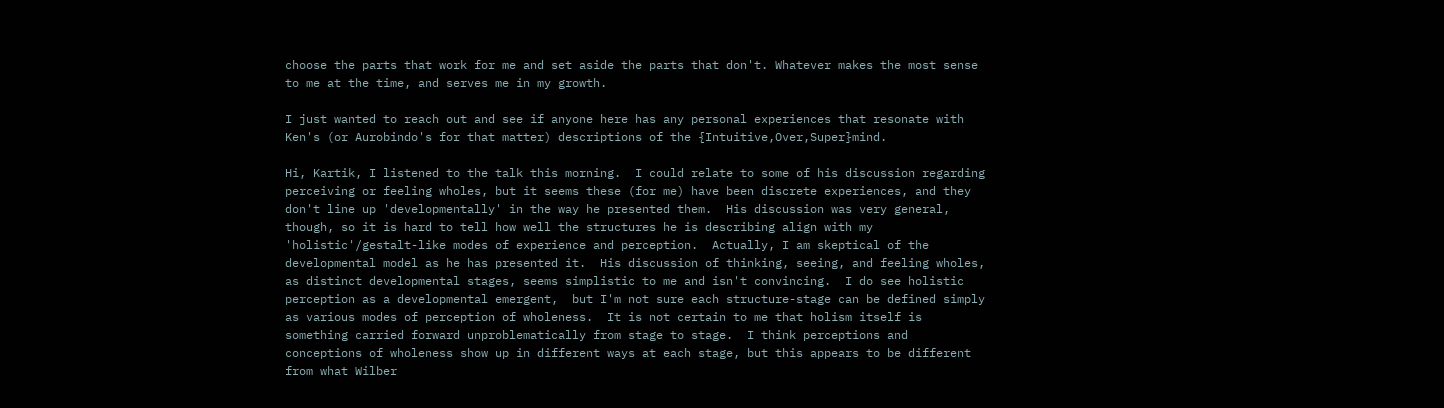choose the parts that work for me and set aside the parts that don't. Whatever makes the most sense to me at the time, and serves me in my growth.

I just wanted to reach out and see if anyone here has any personal experiences that resonate with Ken's (or Aurobindo's for that matter) descriptions of the {Intuitive,Over,Super}mind.

Hi, Kartik, I listened to the talk this morning.  I could relate to some of his discussion regarding perceiving or feeling wholes, but it seems these (for me) have been discrete experiences, and they don't line up 'developmentally' in the way he presented them.  His discussion was very general, though, so it is hard to tell how well the structures he is describing align with my 'holistic'/gestalt-like modes of experience and perception.  Actually, I am skeptical of the developmental model as he has presented it.  His discussion of thinking, seeing, and feeling wholes, as distinct developmental stages, seems simplistic to me and isn't convincing.  I do see holistic perception as a developmental emergent,  but I'm not sure each structure-stage can be defined simply as various modes of perception of wholeness.  It is not certain to me that holism itself is something carried forward unproblematically from stage to stage.  I think perceptions and conceptions of wholeness show up in different ways at each stage, but this appears to be different from what Wilber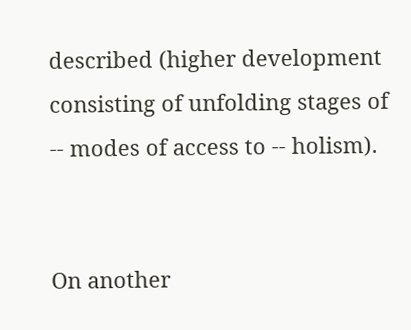described (higher development consisting of unfolding stages of -- modes of access to -- holism).


On another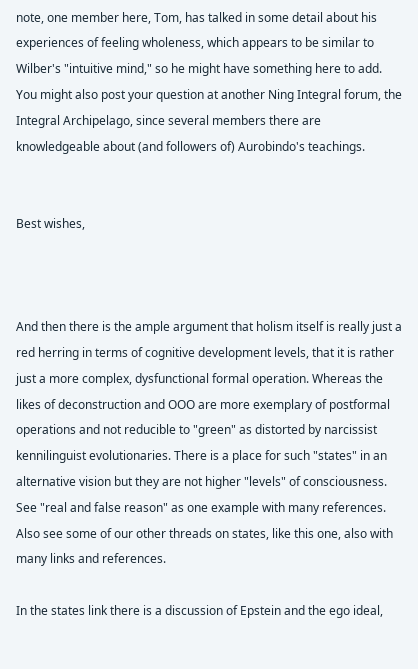note, one member here, Tom, has talked in some detail about his experiences of feeling wholeness, which appears to be similar to Wilber's "intuitive mind," so he might have something here to add.  You might also post your question at another Ning Integral forum, the Integral Archipelago, since several members there are knowledgeable about (and followers of) Aurobindo's teachings.


Best wishes,



And then there is the ample argument that holism itself is really just a red herring in terms of cognitive development levels, that it is rather just a more complex, dysfunctional formal operation. Whereas the likes of deconstruction and OOO are more exemplary of postformal operations and not reducible to "green" as distorted by narcissist kennilinguist evolutionaries. There is a place for such "states" in an alternative vision but they are not higher "levels" of consciousness. See "real and false reason" as one example with many references. Also see some of our other threads on states, like this one, also with many links and references.

In the states link there is a discussion of Epstein and the ego ideal,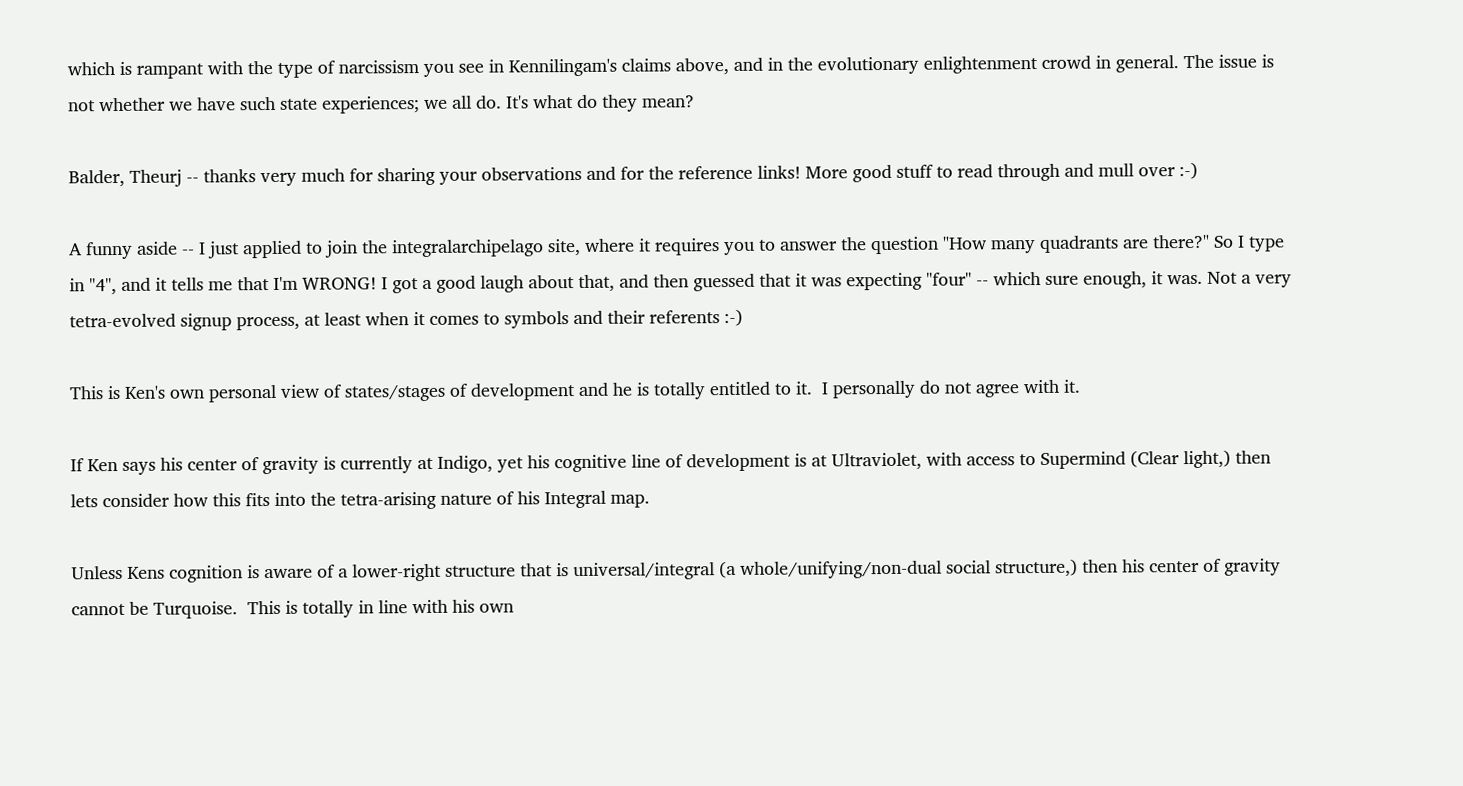which is rampant with the type of narcissism you see in Kennilingam's claims above, and in the evolutionary enlightenment crowd in general. The issue is not whether we have such state experiences; we all do. It's what do they mean?

Balder, Theurj -- thanks very much for sharing your observations and for the reference links! More good stuff to read through and mull over :-)

A funny aside -- I just applied to join the integralarchipelago site, where it requires you to answer the question "How many quadrants are there?" So I type in "4", and it tells me that I'm WRONG! I got a good laugh about that, and then guessed that it was expecting "four" -- which sure enough, it was. Not a very tetra-evolved signup process, at least when it comes to symbols and their referents :-)

This is Ken's own personal view of states/stages of development and he is totally entitled to it.  I personally do not agree with it.

If Ken says his center of gravity is currently at Indigo, yet his cognitive line of development is at Ultraviolet, with access to Supermind (Clear light,) then lets consider how this fits into the tetra-arising nature of his Integral map.

Unless Kens cognition is aware of a lower-right structure that is universal/integral (a whole/unifying/non-dual social structure,) then his center of gravity cannot be Turquoise.  This is totally in line with his own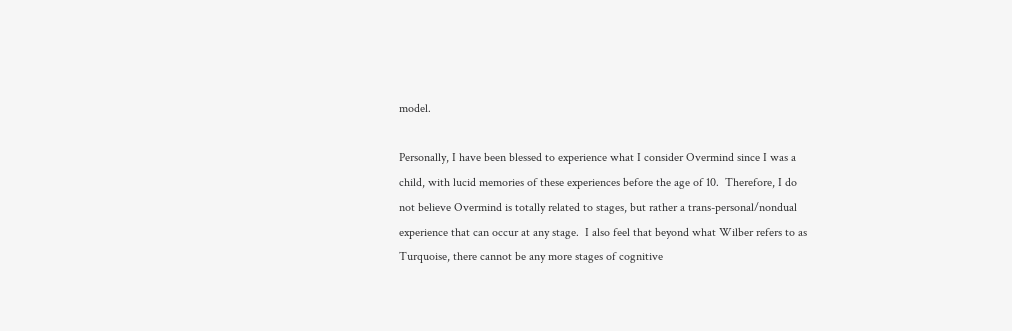model.

Personally, I have been blessed to experience what I consider Overmind since I was a child, with lucid memories of these experiences before the age of 10.  Therefore, I do not believe Overmind is totally related to stages, but rather a trans-personal/nondual experience that can occur at any stage.  I also feel that beyond what Wilber refers to as Turquoise, there cannot be any more stages of cognitive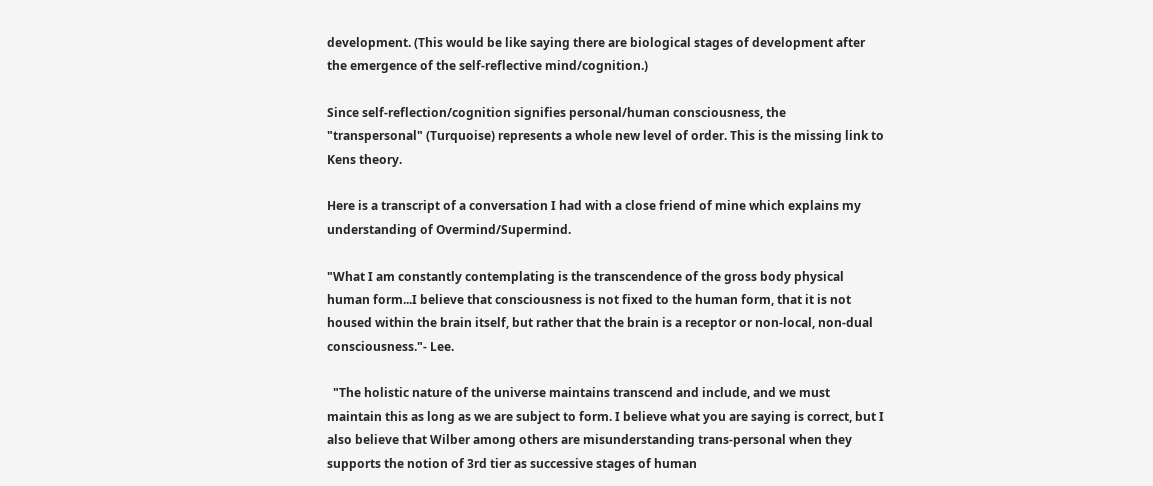development. (This would be like saying there are biological stages of development after the emergence of the self-reflective mind/cognition.)

Since self-reflection/cognition signifies personal/human consciousness, the "transpersonal" (Turquoise) represents a whole new level of order. This is the missing link to Kens theory.

Here is a transcript of a conversation I had with a close friend of mine which explains my understanding of Overmind/Supermind.

"What I am constantly contemplating is the transcendence of the gross body physical human form...I believe that consciousness is not fixed to the human form, that it is not housed within the brain itself, but rather that the brain is a receptor or non-local, non-dual consciousness."- Lee.

  "The holistic nature of the universe maintains transcend and include, and we must maintain this as long as we are subject to form. I believe what you are saying is correct, but I also believe that Wilber among others are misunderstanding trans-personal when they supports the notion of 3rd tier as successive stages of human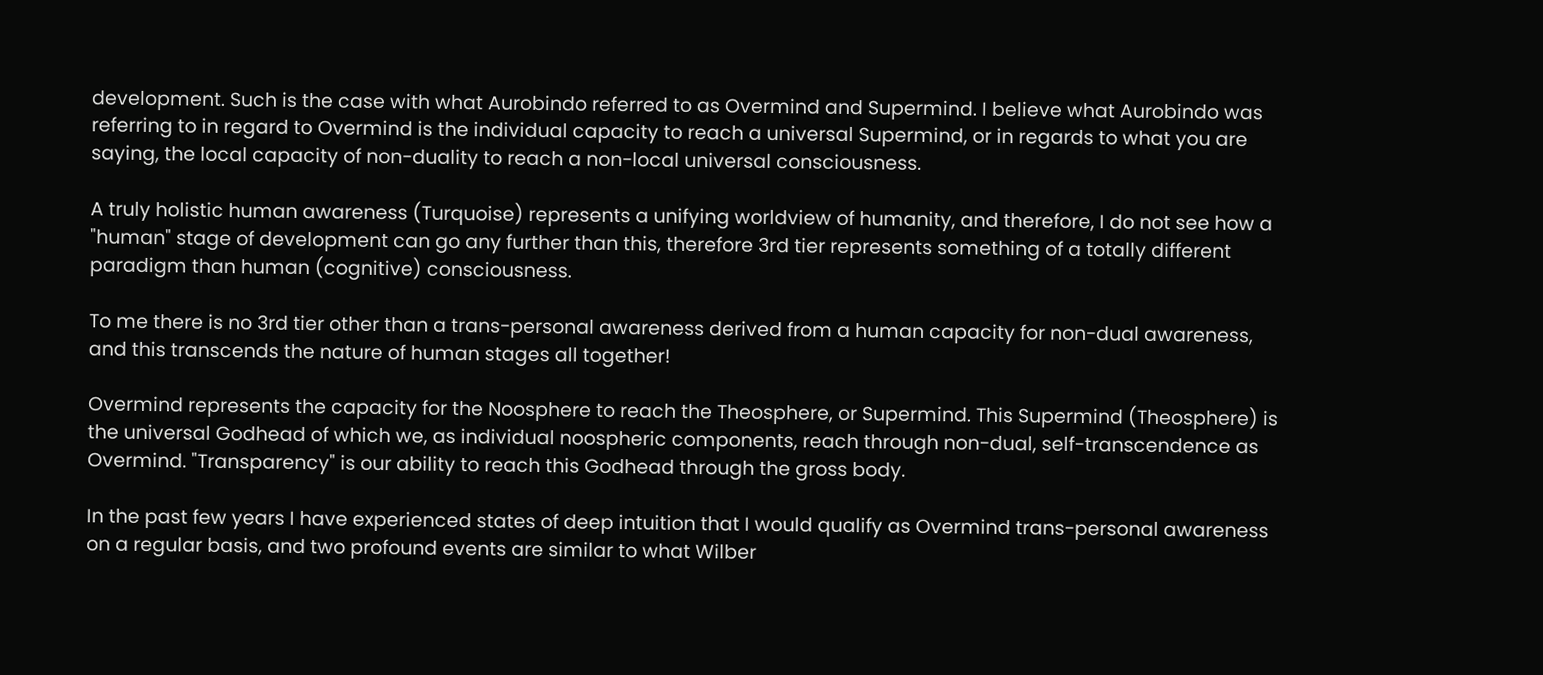development. Such is the case with what Aurobindo referred to as Overmind and Supermind. I believe what Aurobindo was referring to in regard to Overmind is the individual capacity to reach a universal Supermind, or in regards to what you are saying, the local capacity of non-duality to reach a non-local universal consciousness.

A truly holistic human awareness (Turquoise) represents a unifying worldview of humanity, and therefore, I do not see how a "human" stage of development can go any further than this, therefore 3rd tier represents something of a totally different paradigm than human (cognitive) consciousness.

To me there is no 3rd tier other than a trans-personal awareness derived from a human capacity for non-dual awareness, and this transcends the nature of human stages all together!

Overmind represents the capacity for the Noosphere to reach the Theosphere, or Supermind. This Supermind (Theosphere) is the universal Godhead of which we, as individual noospheric components, reach through non-dual, self-transcendence as Overmind. "Transparency" is our ability to reach this Godhead through the gross body.

In the past few years I have experienced states of deep intuition that I would qualify as Overmind trans-personal awareness on a regular basis, and two profound events are similar to what Wilber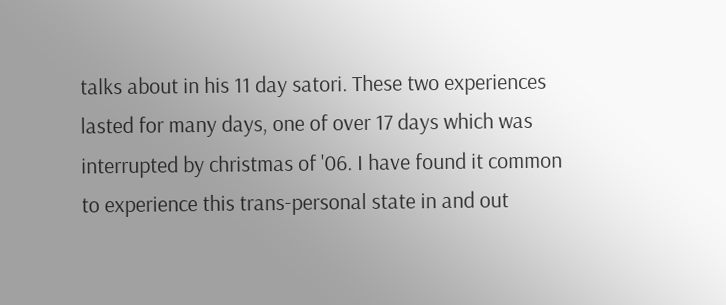talks about in his 11 day satori. These two experiences lasted for many days, one of over 17 days which was interrupted by christmas of '06. I have found it common to experience this trans-personal state in and out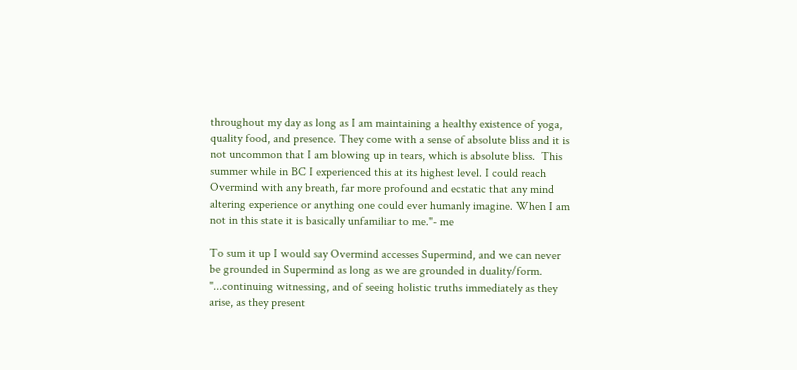throughout my day as long as I am maintaining a healthy existence of yoga, quality food, and presence. They come with a sense of absolute bliss and it is not uncommon that I am blowing up in tears, which is absolute bliss.  This summer while in BC I experienced this at its highest level. I could reach Overmind with any breath, far more profound and ecstatic that any mind altering experience or anything one could ever humanly imagine. When I am not in this state it is basically unfamiliar to me."- me

To sum it up I would say Overmind accesses Supermind, and we can never be grounded in Supermind as long as we are grounded in duality/form.  "...continuing witnessing, and of seeing holistic truths immediately as they arise, as they present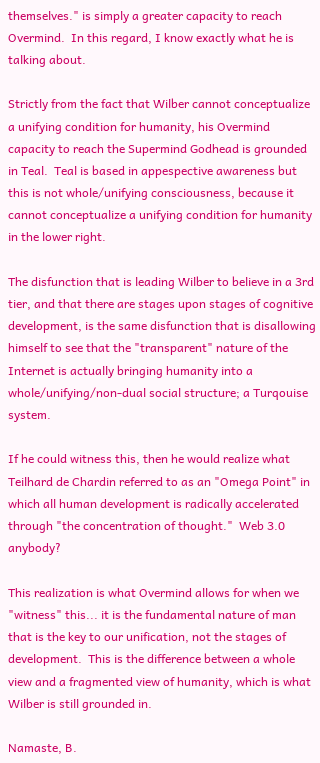themselves." is simply a greater capacity to reach Overmind.  In this regard, I know exactly what he is talking about.

Strictly from the fact that Wilber cannot conceptualize a unifying condition for humanity, his Overmind capacity to reach the Supermind Godhead is grounded in Teal.  Teal is based in appespective awareness but this is not whole/unifying consciousness, because it cannot conceptualize a unifying condition for humanity in the lower right.

The disfunction that is leading Wilber to believe in a 3rd tier, and that there are stages upon stages of cognitive development, is the same disfunction that is disallowing himself to see that the "transparent" nature of the Internet is actually bringing humanity into a whole/unifying/non-dual social structure; a Turqouise system.

If he could witness this, then he would realize what Teilhard de Chardin referred to as an "Omega Point" in which all human development is radically accelerated through "the concentration of thought."  Web 3.0 anybody?

This realization is what Overmind allows for when we "witness" this... it is the fundamental nature of man that is the key to our unification, not the stages of development.  This is the difference between a whole view and a fragmented view of humanity, which is what Wilber is still grounded in.

Namaste, B.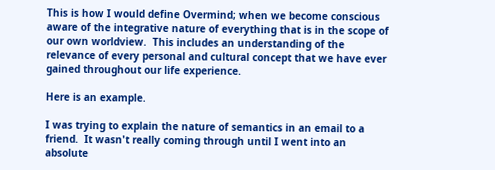This is how I would define Overmind; when we become conscious aware of the integrative nature of everything that is in the scope of our own worldview.  This includes an understanding of the relevance of every personal and cultural concept that we have ever gained throughout our life experience.

Here is an example.

I was trying to explain the nature of semantics in an email to a friend.  It wasn't really coming through until I went into an absolute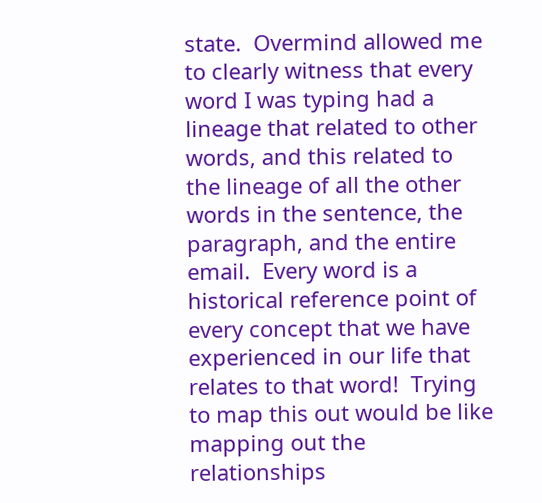state.  Overmind allowed me to clearly witness that every word I was typing had a lineage that related to other words, and this related to the lineage of all the other words in the sentence, the paragraph, and the entire email.  Every word is a historical reference point of every concept that we have experienced in our life that relates to that word!  Trying to map this out would be like mapping out the relationships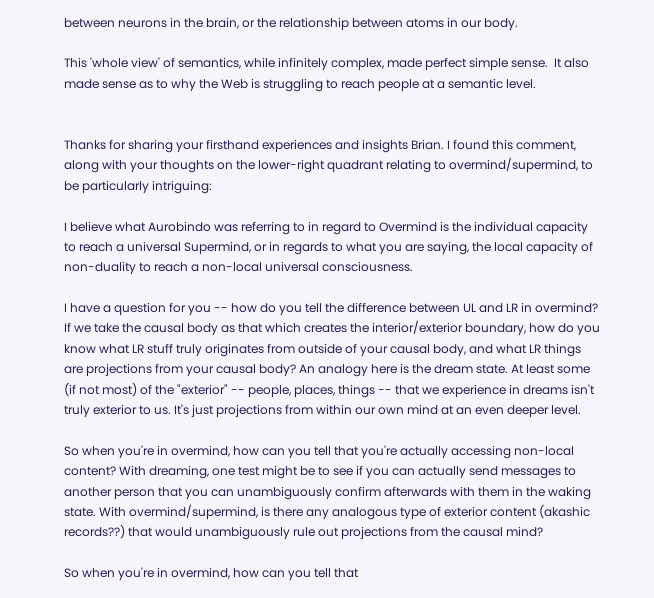between neurons in the brain, or the relationship between atoms in our body.

This 'whole view' of semantics, while infinitely complex, made perfect simple sense.  It also made sense as to why the Web is struggling to reach people at a semantic level.


Thanks for sharing your firsthand experiences and insights Brian. I found this comment, along with your thoughts on the lower-right quadrant relating to overmind/supermind, to be particularly intriguing:

I believe what Aurobindo was referring to in regard to Overmind is the individual capacity to reach a universal Supermind, or in regards to what you are saying, the local capacity of non-duality to reach a non-local universal consciousness.

I have a question for you -- how do you tell the difference between UL and LR in overmind? If we take the causal body as that which creates the interior/exterior boundary, how do you know what LR stuff truly originates from outside of your causal body, and what LR things are projections from your causal body? An analogy here is the dream state. At least some (if not most) of the "exterior" -- people, places, things -- that we experience in dreams isn't truly exterior to us. It's just projections from within our own mind at an even deeper level.

So when you're in overmind, how can you tell that you're actually accessing non-local content? With dreaming, one test might be to see if you can actually send messages to another person that you can unambiguously confirm afterwards with them in the waking state. With overmind/supermind, is there any analogous type of exterior content (akashic records??) that would unambiguously rule out projections from the causal mind?

So when you're in overmind, how can you tell that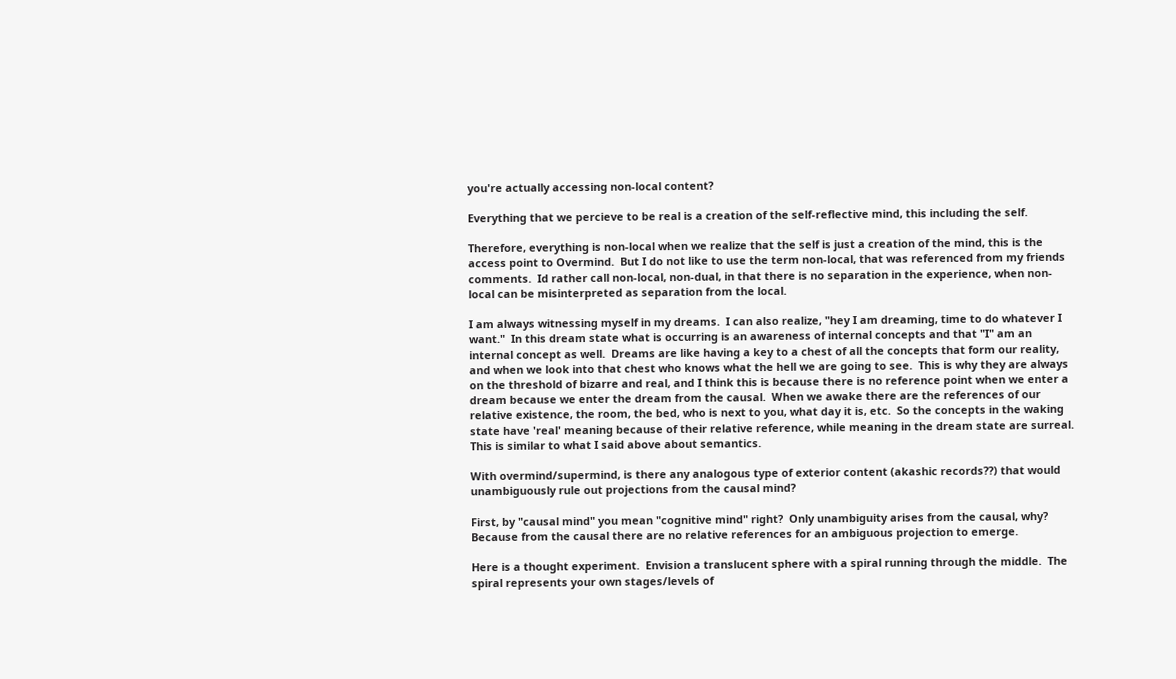you're actually accessing non-local content?

Everything that we percieve to be real is a creation of the self-reflective mind, this including the self.

Therefore, everything is non-local when we realize that the self is just a creation of the mind, this is the access point to Overmind.  But I do not like to use the term non-local, that was referenced from my friends comments.  Id rather call non-local, non-dual, in that there is no separation in the experience, when non-local can be misinterpreted as separation from the local.

I am always witnessing myself in my dreams.  I can also realize, "hey I am dreaming, time to do whatever I want."  In this dream state what is occurring is an awareness of internal concepts and that "I" am an internal concept as well.  Dreams are like having a key to a chest of all the concepts that form our reality, and when we look into that chest who knows what the hell we are going to see.  This is why they are always on the threshold of bizarre and real, and I think this is because there is no reference point when we enter a dream because we enter the dream from the causal.  When we awake there are the references of our relative existence, the room, the bed, who is next to you, what day it is, etc.  So the concepts in the waking state have 'real' meaning because of their relative reference, while meaning in the dream state are surreal.  This is similar to what I said above about semantics.

With overmind/supermind, is there any analogous type of exterior content (akashic records??) that would unambiguously rule out projections from the causal mind?

First, by "causal mind" you mean "cognitive mind" right?  Only unambiguity arises from the causal, why?  Because from the causal there are no relative references for an ambiguous projection to emerge.

Here is a thought experiment.  Envision a translucent sphere with a spiral running through the middle.  The spiral represents your own stages/levels of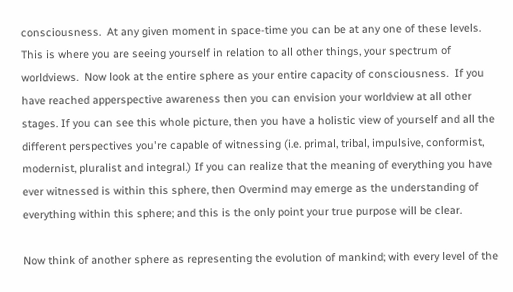consciousness.  At any given moment in space-time you can be at any one of these levels.  This is where you are seeing yourself in relation to all other things, your spectrum of worldviews.  Now look at the entire sphere as your entire capacity of consciousness.  If you have reached apperspective awareness then you can envision your worldview at all other stages. If you can see this whole picture, then you have a holistic view of yourself and all the different perspectives you're capable of witnessing (i.e. primal, tribal, impulsive, conformist, modernist, pluralist and integral.) If you can realize that the meaning of everything you have ever witnessed is within this sphere, then Overmind may emerge as the understanding of everything within this sphere; and this is the only point your true purpose will be clear.

Now think of another sphere as representing the evolution of mankind; with every level of the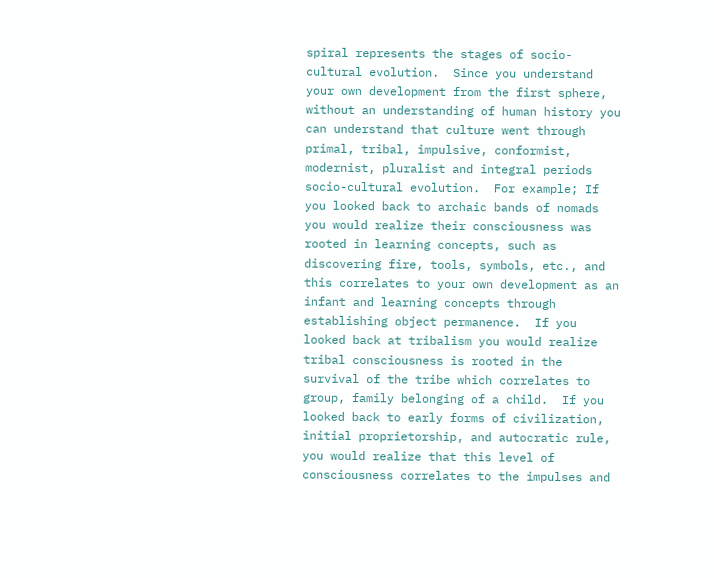spiral represents the stages of socio-cultural evolution.  Since you understand your own development from the first sphere, without an understanding of human history you can understand that culture went through primal, tribal, impulsive, conformist, modernist, pluralist and integral periods socio-cultural evolution.  For example; If you looked back to archaic bands of nomads you would realize their consciousness was rooted in learning concepts, such as discovering fire, tools, symbols, etc., and this correlates to your own development as an infant and learning concepts through establishing object permanence.  If you looked back at tribalism you would realize tribal consciousness is rooted in the survival of the tribe which correlates to group, family belonging of a child.  If you looked back to early forms of civilization, initial proprietorship, and autocratic rule, you would realize that this level of consciousness correlates to the impulses and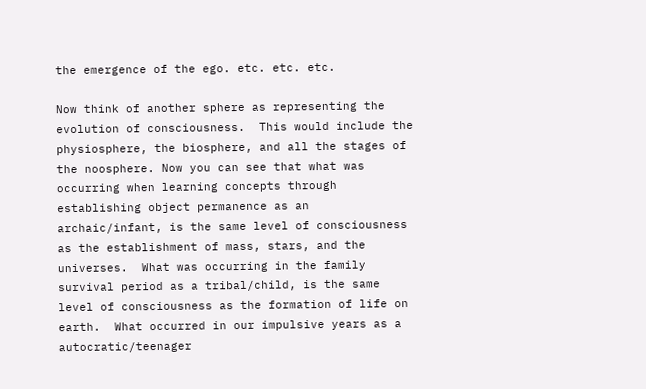the emergence of the ego. etc. etc. etc.

Now think of another sphere as representing the evolution of consciousness.  This would include the physiosphere, the biosphere, and all the stages of the noosphere. Now you can see that what was occurring when learning concepts through establishing object permanence as an  archaic/infant, is the same level of consciousness as the establishment of mass, stars, and the universes.  What was occurring in the family survival period as a tribal/child, is the same level of consciousness as the formation of life on earth.  What occurred in our impulsive years as a autocratic/teenager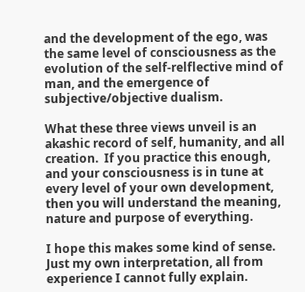and the development of the ego, was the same level of consciousness as the evolution of the self-relflective mind of man, and the emergence of subjective/objective dualism.

What these three views unveil is an akashic record of self, humanity, and all creation.  If you practice this enough, and your consciousness is in tune at every level of your own development, then you will understand the meaning, nature and purpose of everything.

I hope this makes some kind of sense.  Just my own interpretation, all from experience I cannot fully explain.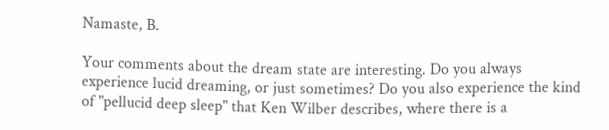Namaste, B.

Your comments about the dream state are interesting. Do you always experience lucid dreaming, or just sometimes? Do you also experience the kind of "pellucid deep sleep" that Ken Wilber describes, where there is a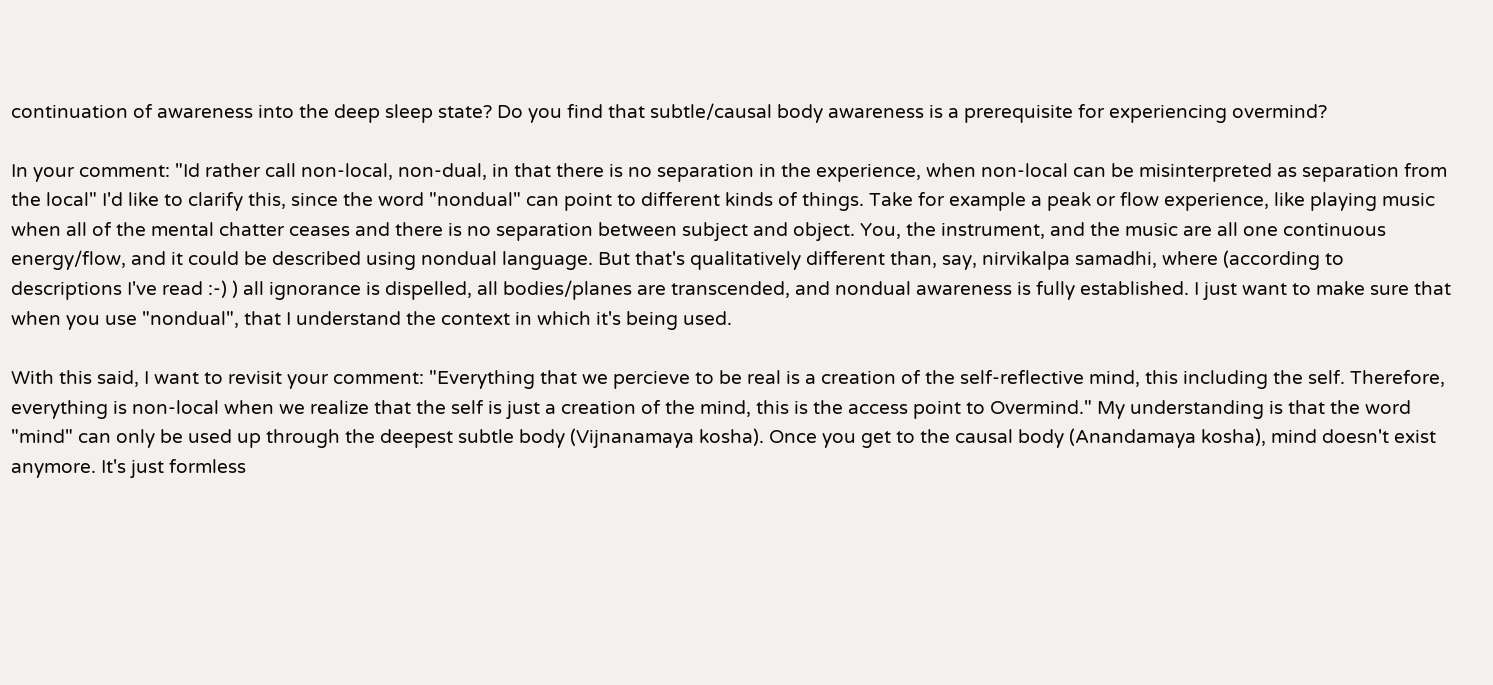continuation of awareness into the deep sleep state? Do you find that subtle/causal body awareness is a prerequisite for experiencing overmind?

In your comment: "Id rather call non-local, non-dual, in that there is no separation in the experience, when non-local can be misinterpreted as separation from the local" I'd like to clarify this, since the word "nondual" can point to different kinds of things. Take for example a peak or flow experience, like playing music when all of the mental chatter ceases and there is no separation between subject and object. You, the instrument, and the music are all one continuous energy/flow, and it could be described using nondual language. But that's qualitatively different than, say, nirvikalpa samadhi, where (according to descriptions I've read :-) ) all ignorance is dispelled, all bodies/planes are transcended, and nondual awareness is fully established. I just want to make sure that when you use "nondual", that I understand the context in which it's being used.

With this said, I want to revisit your comment: "Everything that we percieve to be real is a creation of the self-reflective mind, this including the self. Therefore, everything is non-local when we realize that the self is just a creation of the mind, this is the access point to Overmind." My understanding is that the word "mind" can only be used up through the deepest subtle body (Vijnanamaya kosha). Once you get to the causal body (Anandamaya kosha), mind doesn't exist anymore. It's just formless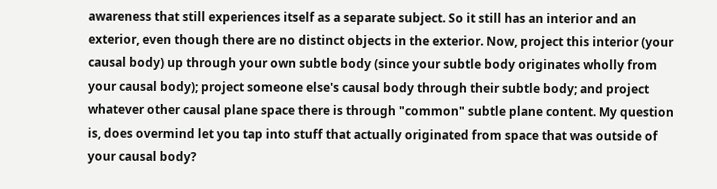awareness that still experiences itself as a separate subject. So it still has an interior and an exterior, even though there are no distinct objects in the exterior. Now, project this interior (your causal body) up through your own subtle body (since your subtle body originates wholly from your causal body); project someone else's causal body through their subtle body; and project whatever other causal plane space there is through "common" subtle plane content. My question is, does overmind let you tap into stuff that actually originated from space that was outside of your causal body?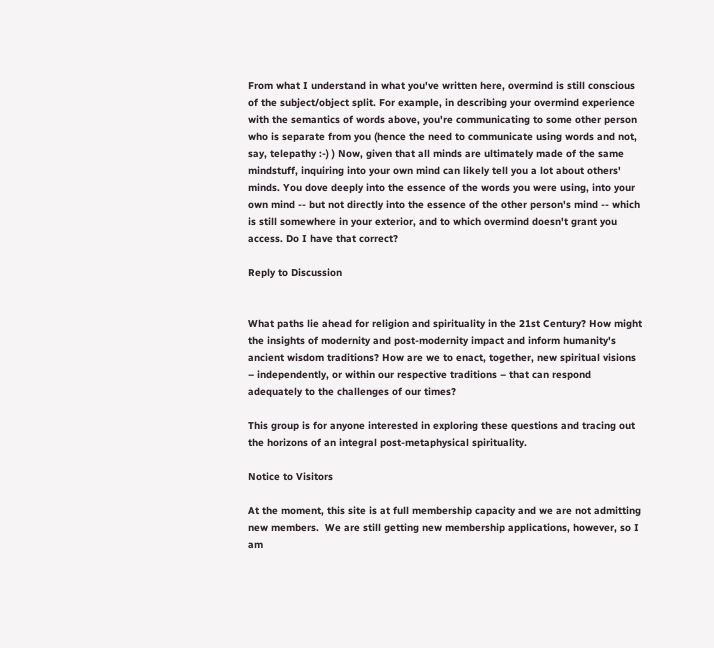From what I understand in what you've written here, overmind is still conscious of the subject/object split. For example, in describing your overmind experience with the semantics of words above, you're communicating to some other person who is separate from you (hence the need to communicate using words and not, say, telepathy :-) ) Now, given that all minds are ultimately made of the same mindstuff, inquiring into your own mind can likely tell you a lot about others' minds. You dove deeply into the essence of the words you were using, into your own mind -- but not directly into the essence of the other person's mind -- which is still somewhere in your exterior, and to which overmind doesn't grant you access. Do I have that correct?

Reply to Discussion


What paths lie ahead for religion and spirituality in the 21st Century? How might the insights of modernity and post-modernity impact and inform humanity's ancient wisdom traditions? How are we to enact, together, new spiritual visions – independently, or within our respective traditions – that can respond adequately to the challenges of our times?

This group is for anyone interested in exploring these questions and tracing out the horizons of an integral post-metaphysical spirituality.

Notice to Visitors

At the moment, this site is at full membership capacity and we are not admitting new members.  We are still getting new membership applications, however, so I am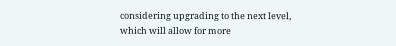considering upgrading to the next level, which will allow for more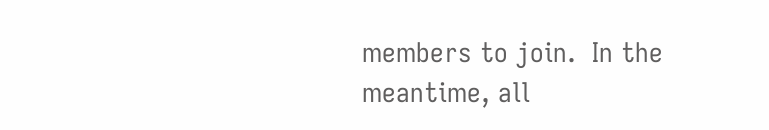members to join.  In the meantime, all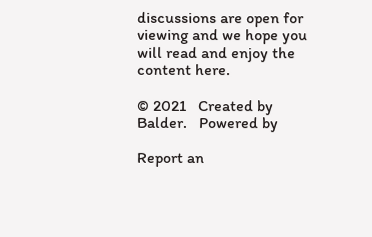discussions are open for viewing and we hope you will read and enjoy the content here.

© 2021   Created by Balder.   Powered by

Report an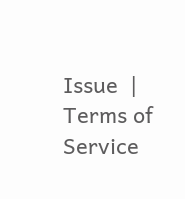Issue  |  Terms of Service